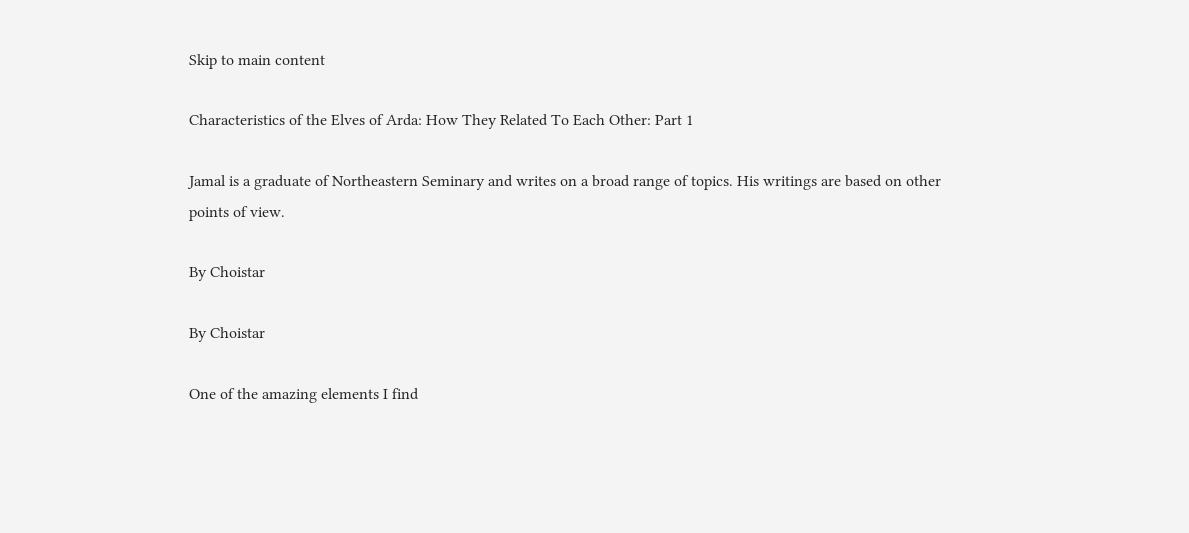Skip to main content

Characteristics of the Elves of Arda: How They Related To Each Other: Part 1

Jamal is a graduate of Northeastern Seminary and writes on a broad range of topics. His writings are based on other points of view.

By Choistar

By Choistar

One of the amazing elements I find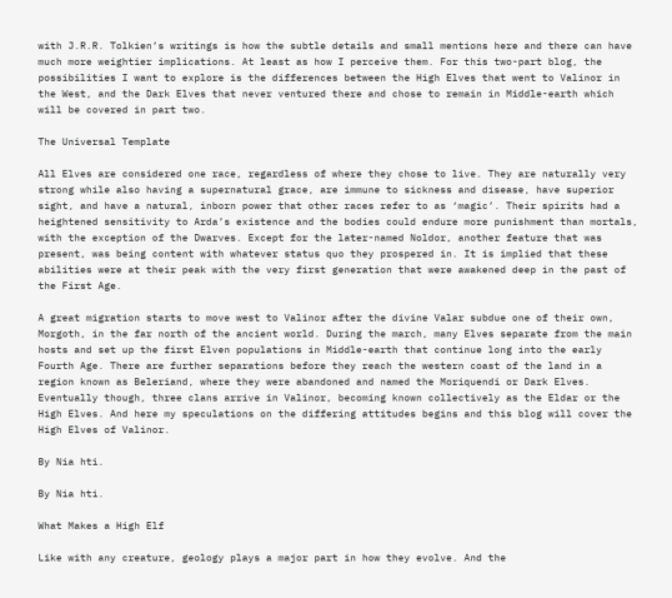with J.R.R. Tolkien’s writings is how the subtle details and small mentions here and there can have much more weightier implications. At least as how I perceive them. For this two-part blog, the possibilities I want to explore is the differences between the High Elves that went to Valinor in the West, and the Dark Elves that never ventured there and chose to remain in Middle-earth which will be covered in part two.

The Universal Template

All Elves are considered one race, regardless of where they chose to live. They are naturally very strong while also having a supernatural grace, are immune to sickness and disease, have superior sight, and have a natural, inborn power that other races refer to as ‘magic’. Their spirits had a heightened sensitivity to Arda’s existence and the bodies could endure more punishment than mortals, with the exception of the Dwarves. Except for the later-named Noldor, another feature that was present, was being content with whatever status quo they prospered in. It is implied that these abilities were at their peak with the very first generation that were awakened deep in the past of the First Age.

A great migration starts to move west to Valinor after the divine Valar subdue one of their own, Morgoth, in the far north of the ancient world. During the march, many Elves separate from the main hosts and set up the first Elven populations in Middle-earth that continue long into the early Fourth Age. There are further separations before they reach the western coast of the land in a region known as Beleriand, where they were abandoned and named the Moriquendi or Dark Elves. Eventually though, three clans arrive in Valinor, becoming known collectively as the Eldar or the High Elves. And here my speculations on the differing attitudes begins and this blog will cover the High Elves of Valinor.

By Nia hti.

By Nia hti.

What Makes a High Elf

Like with any creature, geology plays a major part in how they evolve. And the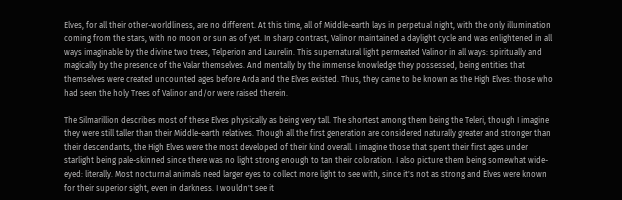Elves, for all their other-worldliness, are no different. At this time, all of Middle-earth lays in perpetual night, with the only illumination coming from the stars, with no moon or sun as of yet. In sharp contrast, Valinor maintained a daylight cycle and was enlightened in all ways imaginable by the divine two trees, Telperion and Laurelin. This supernatural light permeated Valinor in all ways: spiritually and magically by the presence of the Valar themselves. And mentally by the immense knowledge they possessed, being entities that themselves were created uncounted ages before Arda and the Elves existed. Thus, they came to be known as the High Elves: those who had seen the holy Trees of Valinor and/or were raised therein.

The Silmarillion describes most of these Elves physically as being very tall. The shortest among them being the Teleri, though I imagine they were still taller than their Middle-earth relatives. Though all the first generation are considered naturally greater and stronger than their descendants, the High Elves were the most developed of their kind overall. I imagine those that spent their first ages under starlight being pale-skinned since there was no light strong enough to tan their coloration. I also picture them being somewhat wide-eyed: literally. Most nocturnal animals need larger eyes to collect more light to see with, since it's not as strong and Elves were known for their superior sight, even in darkness. I wouldn't see it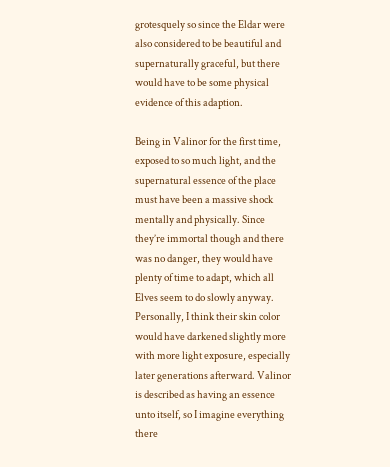grotesquely so since the Eldar were also considered to be beautiful and supernaturally graceful, but there would have to be some physical evidence of this adaption.

Being in Valinor for the first time, exposed to so much light, and the supernatural essence of the place must have been a massive shock mentally and physically. Since they’re immortal though and there was no danger, they would have plenty of time to adapt, which all Elves seem to do slowly anyway. Personally, I think their skin color would have darkened slightly more with more light exposure, especially later generations afterward. Valinor is described as having an essence unto itself, so I imagine everything there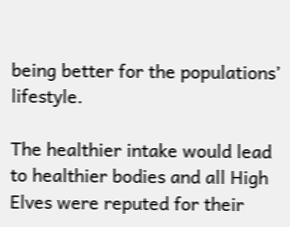being better for the populations’ lifestyle.

The healthier intake would lead to healthier bodies and all High Elves were reputed for their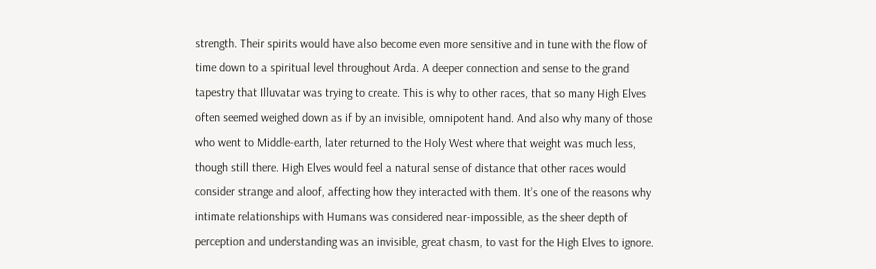strength. Their spirits would have also become even more sensitive and in tune with the flow of time down to a spiritual level throughout Arda. A deeper connection and sense to the grand tapestry that Illuvatar was trying to create. This is why to other races, that so many High Elves often seemed weighed down as if by an invisible, omnipotent hand. And also why many of those who went to Middle-earth, later returned to the Holy West where that weight was much less, though still there. High Elves would feel a natural sense of distance that other races would consider strange and aloof, affecting how they interacted with them. It’s one of the reasons why intimate relationships with Humans was considered near-impossible, as the sheer depth of perception and understanding was an invisible, great chasm, to vast for the High Elves to ignore.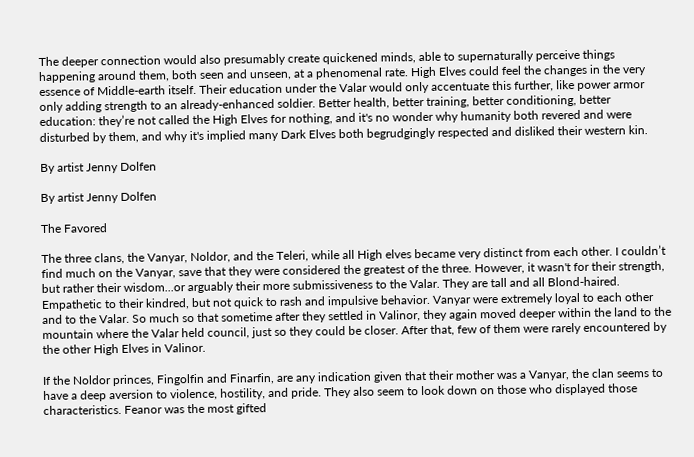The deeper connection would also presumably create quickened minds, able to supernaturally perceive things happening around them, both seen and unseen, at a phenomenal rate. High Elves could feel the changes in the very essence of Middle-earth itself. Their education under the Valar would only accentuate this further, like power armor only adding strength to an already-enhanced soldier. Better health, better training, better conditioning, better education: they’re not called the High Elves for nothing, and it's no wonder why humanity both revered and were disturbed by them, and why it's implied many Dark Elves both begrudgingly respected and disliked their western kin.

By artist Jenny Dolfen

By artist Jenny Dolfen

The Favored

The three clans, the Vanyar, Noldor, and the Teleri, while all High elves became very distinct from each other. I couldn’t find much on the Vanyar, save that they were considered the greatest of the three. However, it wasn't for their strength, but rather their wisdom...or arguably their more submissiveness to the Valar. They are tall and all Blond-haired. Empathetic to their kindred, but not quick to rash and impulsive behavior. Vanyar were extremely loyal to each other and to the Valar. So much so that sometime after they settled in Valinor, they again moved deeper within the land to the mountain where the Valar held council, just so they could be closer. After that, few of them were rarely encountered by the other High Elves in Valinor.

If the Noldor princes, Fingolfin and Finarfin, are any indication given that their mother was a Vanyar, the clan seems to have a deep aversion to violence, hostility, and pride. They also seem to look down on those who displayed those characteristics. Feanor was the most gifted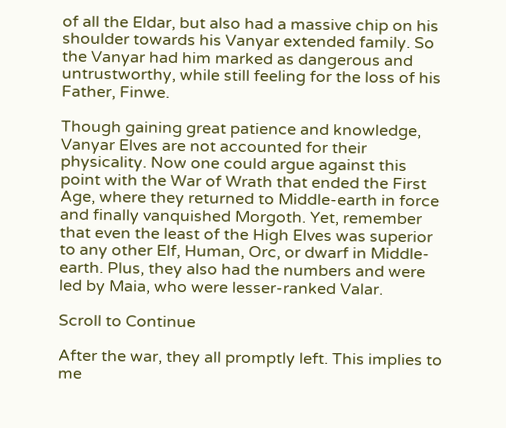of all the Eldar, but also had a massive chip on his shoulder towards his Vanyar extended family. So the Vanyar had him marked as dangerous and untrustworthy, while still feeling for the loss of his Father, Finwe.

Though gaining great patience and knowledge, Vanyar Elves are not accounted for their physicality. Now one could argue against this point with the War of Wrath that ended the First Age, where they returned to Middle-earth in force and finally vanquished Morgoth. Yet, remember that even the least of the High Elves was superior to any other Elf, Human, Orc, or dwarf in Middle-earth. Plus, they also had the numbers and were led by Maia, who were lesser-ranked Valar.

Scroll to Continue

After the war, they all promptly left. This implies to me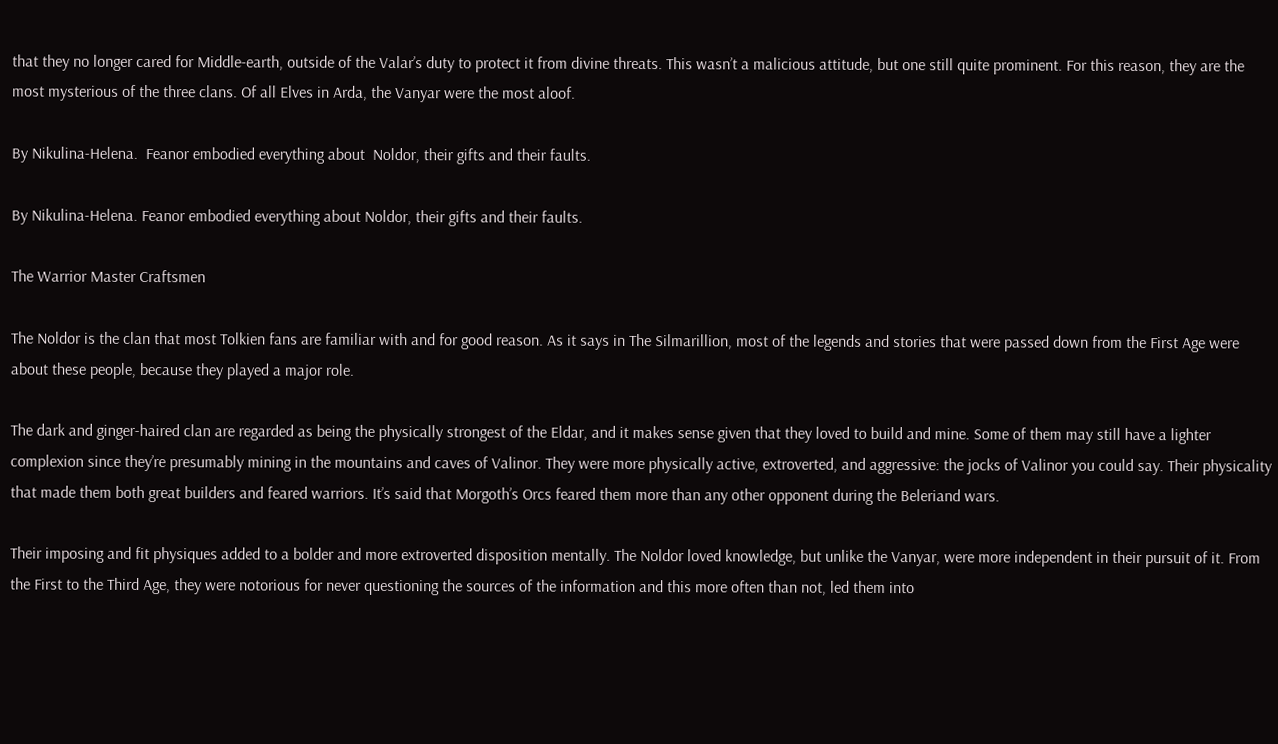that they no longer cared for Middle-earth, outside of the Valar’s duty to protect it from divine threats. This wasn’t a malicious attitude, but one still quite prominent. For this reason, they are the most mysterious of the three clans. Of all Elves in Arda, the Vanyar were the most aloof.

By Nikulina-Helena.  Feanor embodied everything about  Noldor, their gifts and their faults.

By Nikulina-Helena. Feanor embodied everything about Noldor, their gifts and their faults.

The Warrior Master Craftsmen

The Noldor is the clan that most Tolkien fans are familiar with and for good reason. As it says in The Silmarillion, most of the legends and stories that were passed down from the First Age were about these people, because they played a major role.

The dark and ginger-haired clan are regarded as being the physically strongest of the Eldar, and it makes sense given that they loved to build and mine. Some of them may still have a lighter complexion since they’re presumably mining in the mountains and caves of Valinor. They were more physically active, extroverted, and aggressive: the jocks of Valinor you could say. Their physicality that made them both great builders and feared warriors. It’s said that Morgoth’s Orcs feared them more than any other opponent during the Beleriand wars.

Their imposing and fit physiques added to a bolder and more extroverted disposition mentally. The Noldor loved knowledge, but unlike the Vanyar, were more independent in their pursuit of it. From the First to the Third Age, they were notorious for never questioning the sources of the information and this more often than not, led them into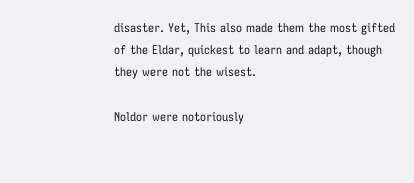disaster. Yet, This also made them the most gifted of the Eldar, quickest to learn and adapt, though they were not the wisest.

Noldor were notoriously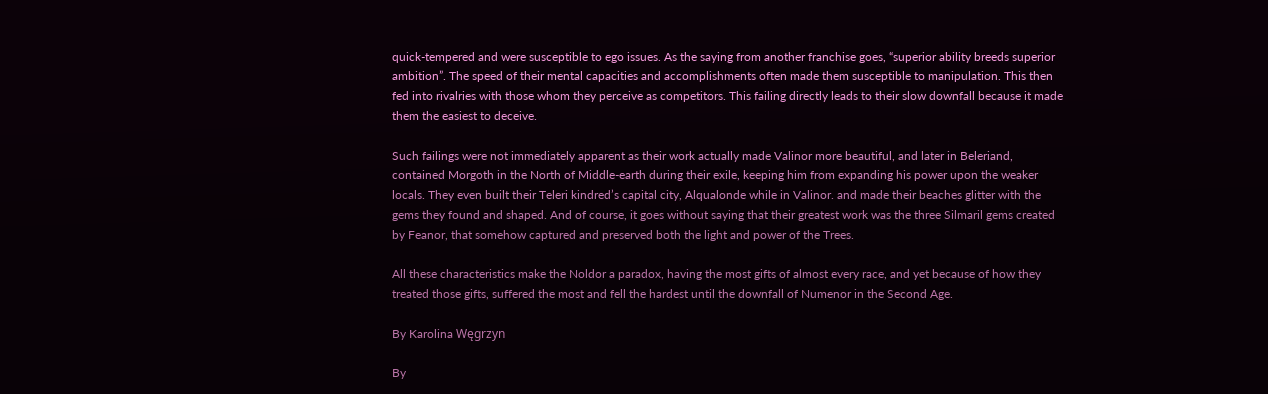quick-tempered and were susceptible to ego issues. As the saying from another franchise goes, “superior ability breeds superior ambition”. The speed of their mental capacities and accomplishments often made them susceptible to manipulation. This then fed into rivalries with those whom they perceive as competitors. This failing directly leads to their slow downfall because it made them the easiest to deceive.

Such failings were not immediately apparent as their work actually made Valinor more beautiful, and later in Beleriand, contained Morgoth in the North of Middle-earth during their exile, keeping him from expanding his power upon the weaker locals. They even built their Teleri kindred’s capital city, Alqualonde while in Valinor. and made their beaches glitter with the gems they found and shaped. And of course, it goes without saying that their greatest work was the three Silmaril gems created by Feanor, that somehow captured and preserved both the light and power of the Trees.

All these characteristics make the Noldor a paradox, having the most gifts of almost every race, and yet because of how they treated those gifts, suffered the most and fell the hardest until the downfall of Numenor in the Second Age.

By Karolina Węgrzyn

By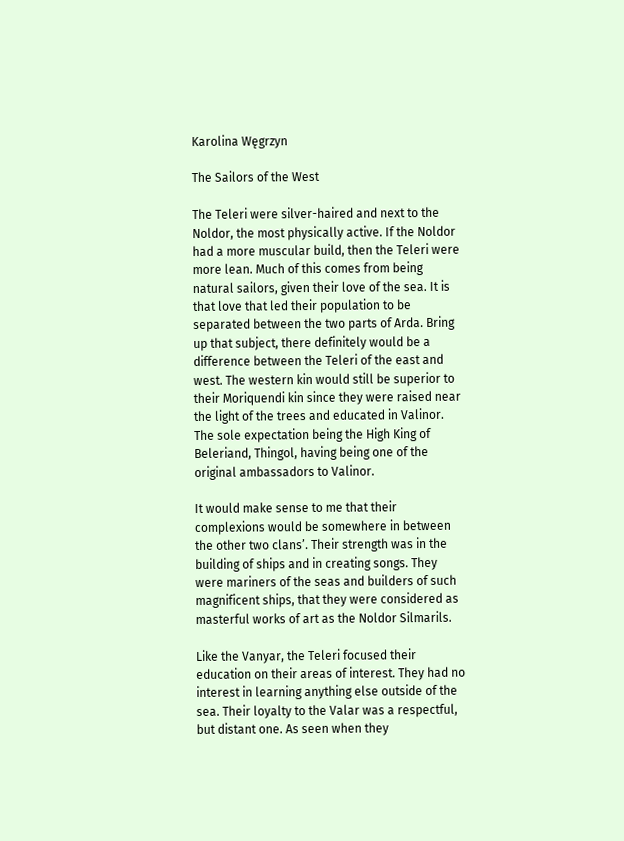Karolina Węgrzyn

The Sailors of the West

The Teleri were silver-haired and next to the Noldor, the most physically active. If the Noldor had a more muscular build, then the Teleri were more lean. Much of this comes from being natural sailors, given their love of the sea. It is that love that led their population to be separated between the two parts of Arda. Bring up that subject, there definitely would be a difference between the Teleri of the east and west. The western kin would still be superior to their Moriquendi kin since they were raised near the light of the trees and educated in Valinor. The sole expectation being the High King of Beleriand, Thingol, having being one of the original ambassadors to Valinor.

It would make sense to me that their complexions would be somewhere in between the other two clans’. Their strength was in the building of ships and in creating songs. They were mariners of the seas and builders of such magnificent ships, that they were considered as masterful works of art as the Noldor Silmarils.

Like the Vanyar, the Teleri focused their education on their areas of interest. They had no interest in learning anything else outside of the sea. Their loyalty to the Valar was a respectful, but distant one. As seen when they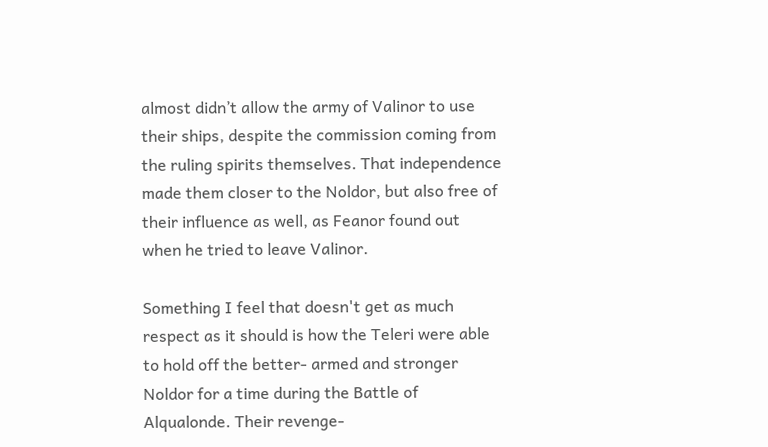almost didn’t allow the army of Valinor to use their ships, despite the commission coming from the ruling spirits themselves. That independence made them closer to the Noldor, but also free of their influence as well, as Feanor found out when he tried to leave Valinor.

Something I feel that doesn't get as much respect as it should is how the Teleri were able to hold off the better- armed and stronger Noldor for a time during the Battle of Alqualonde. Their revenge-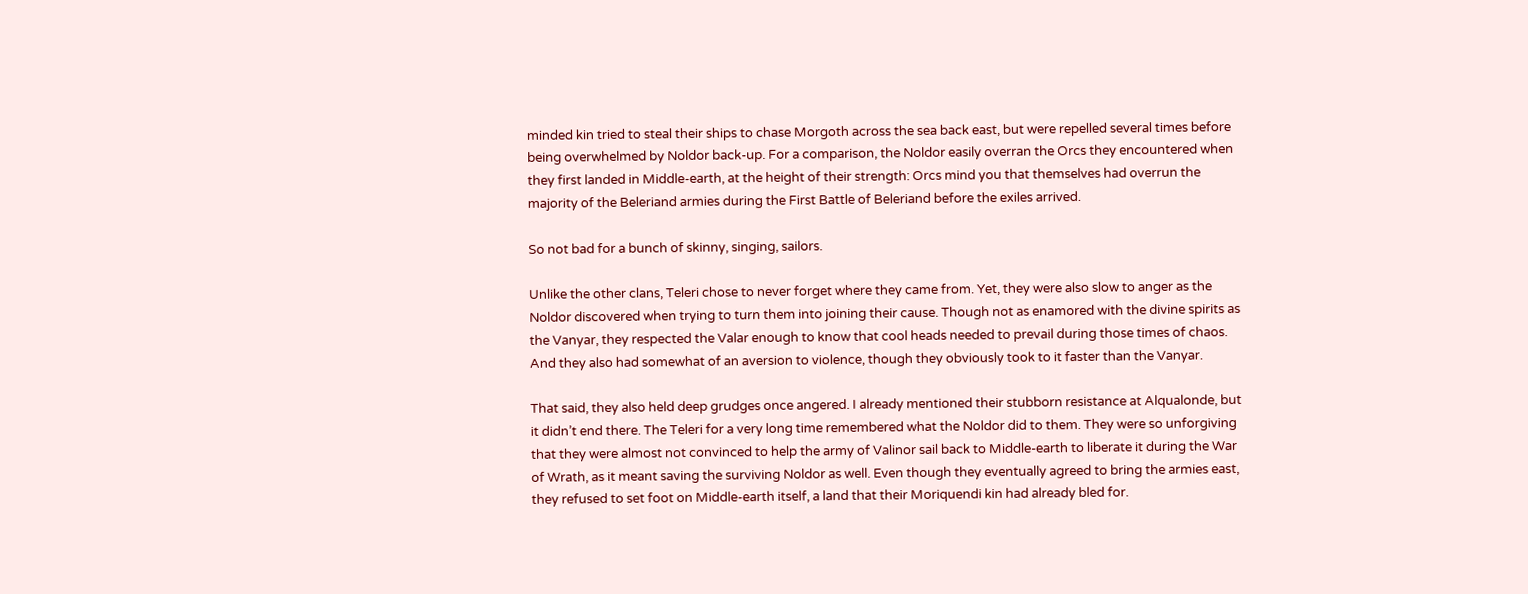minded kin tried to steal their ships to chase Morgoth across the sea back east, but were repelled several times before being overwhelmed by Noldor back-up. For a comparison, the Noldor easily overran the Orcs they encountered when they first landed in Middle-earth, at the height of their strength: Orcs mind you that themselves had overrun the majority of the Beleriand armies during the First Battle of Beleriand before the exiles arrived.

So not bad for a bunch of skinny, singing, sailors.

Unlike the other clans, Teleri chose to never forget where they came from. Yet, they were also slow to anger as the Noldor discovered when trying to turn them into joining their cause. Though not as enamored with the divine spirits as the Vanyar, they respected the Valar enough to know that cool heads needed to prevail during those times of chaos. And they also had somewhat of an aversion to violence, though they obviously took to it faster than the Vanyar.

That said, they also held deep grudges once angered. I already mentioned their stubborn resistance at Alqualonde, but it didn’t end there. The Teleri for a very long time remembered what the Noldor did to them. They were so unforgiving that they were almost not convinced to help the army of Valinor sail back to Middle-earth to liberate it during the War of Wrath, as it meant saving the surviving Noldor as well. Even though they eventually agreed to bring the armies east, they refused to set foot on Middle-earth itself, a land that their Moriquendi kin had already bled for.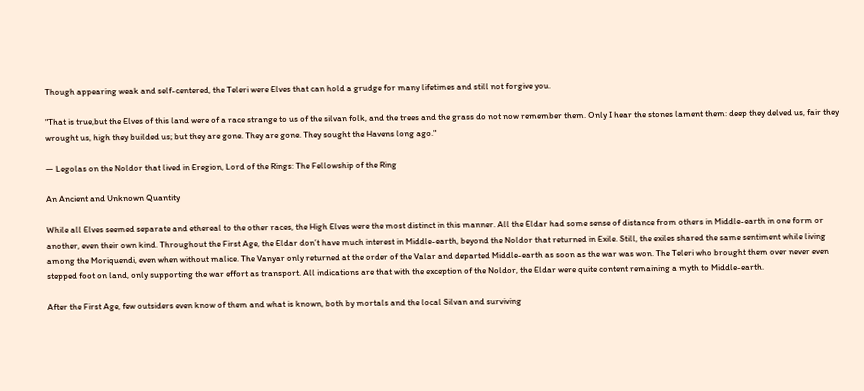Though appearing weak and self-centered, the Teleri were Elves that can hold a grudge for many lifetimes and still not forgive you.

"That is true,but the Elves of this land were of a race strange to us of the silvan folk, and the trees and the grass do not now remember them. Only I hear the stones lament them: deep they delved us, fair they wrought us, high they builded us; but they are gone. They are gone. They sought the Havens long ago."

— Legolas on the Noldor that lived in Eregion, Lord of the Rings: The Fellowship of the Ring

An Ancient and Unknown Quantity

While all Elves seemed separate and ethereal to the other races, the High Elves were the most distinct in this manner. All the Eldar had some sense of distance from others in Middle-earth in one form or another, even their own kind. Throughout the First Age, the Eldar don’t have much interest in Middle-earth, beyond the Noldor that returned in Exile. Still, the exiles shared the same sentiment while living among the Moriquendi, even when without malice. The Vanyar only returned at the order of the Valar and departed Middle-earth as soon as the war was won. The Teleri who brought them over never even stepped foot on land, only supporting the war effort as transport. All indications are that with the exception of the Noldor, the Eldar were quite content remaining a myth to Middle-earth.

After the First Age, few outsiders even know of them and what is known, both by mortals and the local Silvan and surviving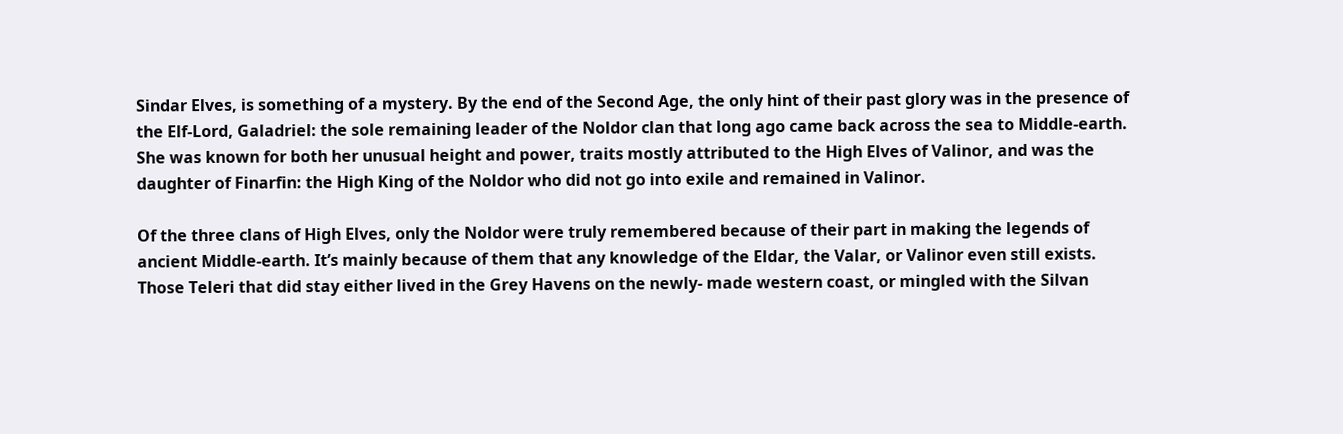Sindar Elves, is something of a mystery. By the end of the Second Age, the only hint of their past glory was in the presence of the Elf-Lord, Galadriel: the sole remaining leader of the Noldor clan that long ago came back across the sea to Middle-earth. She was known for both her unusual height and power, traits mostly attributed to the High Elves of Valinor, and was the daughter of Finarfin: the High King of the Noldor who did not go into exile and remained in Valinor.

Of the three clans of High Elves, only the Noldor were truly remembered because of their part in making the legends of ancient Middle-earth. It’s mainly because of them that any knowledge of the Eldar, the Valar, or Valinor even still exists. Those Teleri that did stay either lived in the Grey Havens on the newly- made western coast, or mingled with the Silvan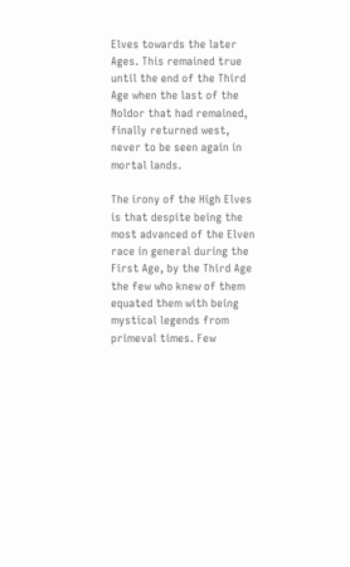Elves towards the later Ages. This remained true until the end of the Third Age when the last of the Noldor that had remained, finally returned west, never to be seen again in mortal lands.

The irony of the High Elves is that despite being the most advanced of the Elven race in general during the First Age, by the Third Age the few who knew of them equated them with being mystical legends from primeval times. Few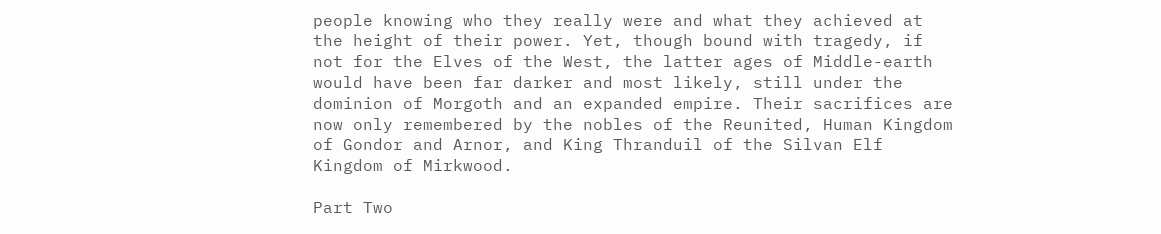people knowing who they really were and what they achieved at the height of their power. Yet, though bound with tragedy, if not for the Elves of the West, the latter ages of Middle-earth would have been far darker and most likely, still under the dominion of Morgoth and an expanded empire. Their sacrifices are now only remembered by the nobles of the Reunited, Human Kingdom of Gondor and Arnor, and King Thranduil of the Silvan Elf Kingdom of Mirkwood.

Part Two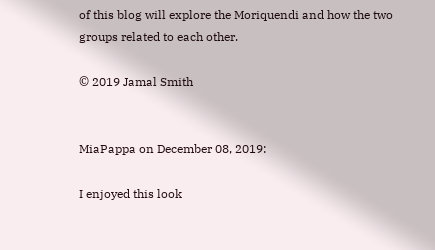of this blog will explore the Moriquendi and how the two groups related to each other.

© 2019 Jamal Smith


MiaPappa on December 08, 2019:

I enjoyed this look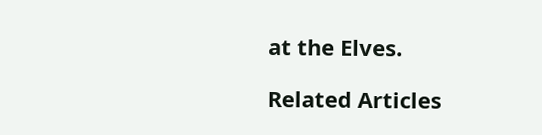at the Elves.

Related Articles